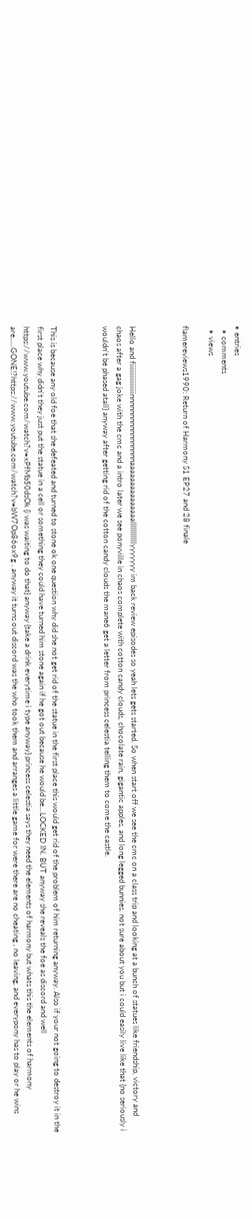• entries
  • comments
  • views

flamereviews1990: Return of Harmony S1 EP27 and 28 finale



Hello and fiiiiiiiiiiiiiiinnnnnnnnnnnnnnnnnaaaaaaaaaaaaaaalllllllllllyyyyyyy im back review episodes so yeah lets gets started. So when start off we see the cmc on a class trip and looking at a bunch of statues like friendship, victory and chaos after a gag joke with the cmc and a intro later we see ponyville in chaos complete with cotton candy clouds, chocolate rain, gigantic apples, and long legged bunnies. not sure about you but i could easily live like that {no seriously i wouldn't be phased atall} anyway after getting rid of the cotton candy clouds the mane6 get a letter from princess celestia telling them to come the castle.



This is because any old foe that she defeated and turned to stone ok one question why did she not get rid of the statue in the first place this would get rid of the problem of him returning anyway. Also if your not going to destroy it in the first place why didn't they just put the statue in a cell or something they could have turned him stone again if he got out because he would be...LOCKED IN. BUT anyway she reveals the foe as discord and well https://www.youtube.com/watch?v=xPfMb50dsOk {i was waiting to do that} anyway {take a drink everytime i type anyway} princess celestia says they need the elements of harmony but whats this the elements of harmony are.....GONE!?https://www.youtube.com/watch?v=bW7Op86ox9g . anyway it turns out discord was the who took them and arranges a little game for were there are no cheating , no leaving, and everypony has to play or he wins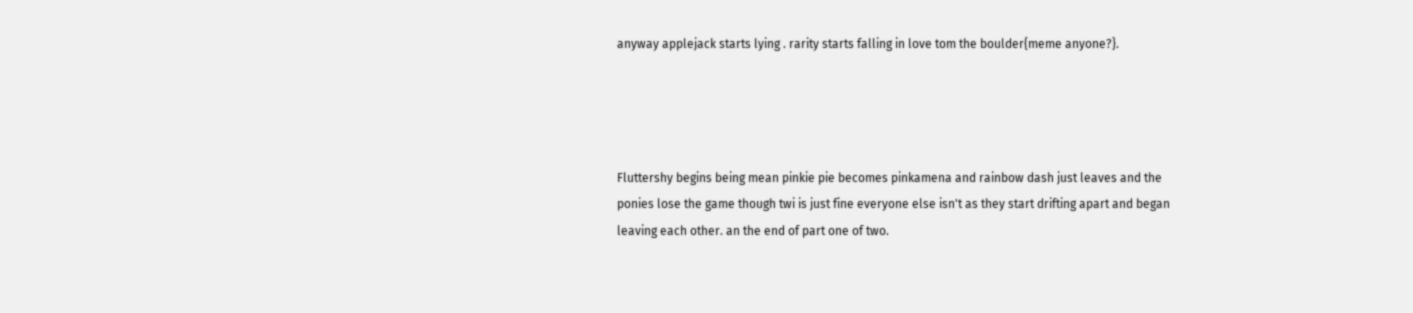anyway applejack starts lying . rarity starts falling in love tom the boulder{meme anyone?}.




Fluttershy begins being mean pinkie pie becomes pinkamena and rainbow dash just leaves and the ponies lose the game though twi is just fine everyone else isn't as they start drifting apart and began leaving each other. an the end of part one of two.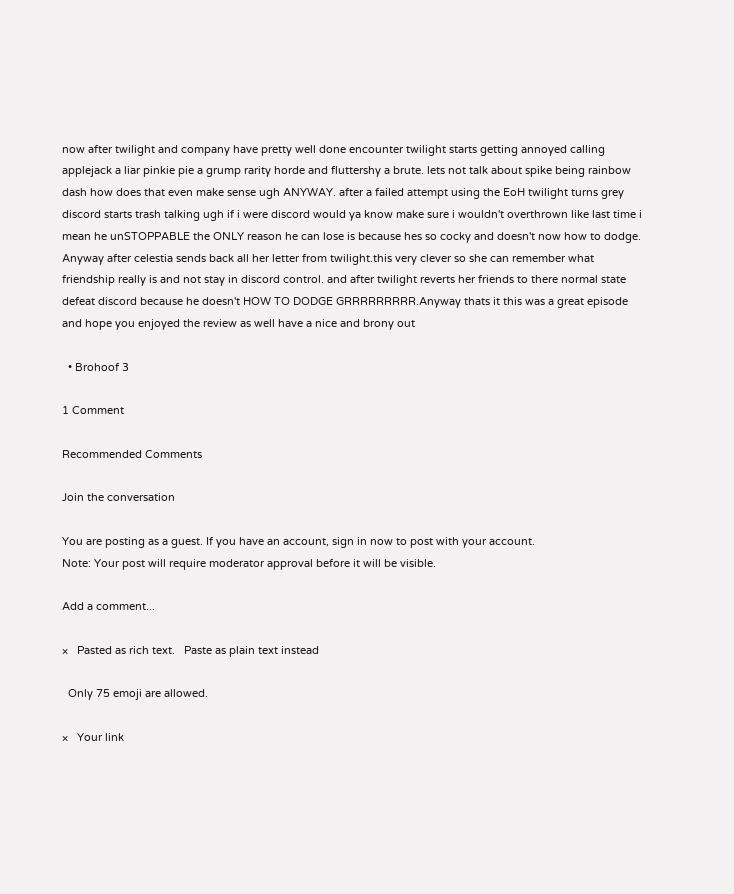now after twilight and company have pretty well done encounter twilight starts getting annoyed calling applejack a liar pinkie pie a grump rarity horde and fluttershy a brute. lets not talk about spike being rainbow dash how does that even make sense ugh ANYWAY. after a failed attempt using the EoH twilight turns grey discord starts trash talking ugh if i were discord would ya know make sure i wouldn't overthrown like last time i mean he unSTOPPABLE the ONLY reason he can lose is because hes so cocky and doesn't now how to dodge. Anyway after celestia sends back all her letter from twilight.this very clever so she can remember what friendship really is and not stay in discord control. and after twilight reverts her friends to there normal state defeat discord because he doesn't HOW TO DODGE GRRRRRRRRR.Anyway thats it this was a great episode and hope you enjoyed the review as well have a nice and brony out

  • Brohoof 3

1 Comment

Recommended Comments

Join the conversation

You are posting as a guest. If you have an account, sign in now to post with your account.
Note: Your post will require moderator approval before it will be visible.

Add a comment...

×   Pasted as rich text.   Paste as plain text instead

  Only 75 emoji are allowed.

×   Your link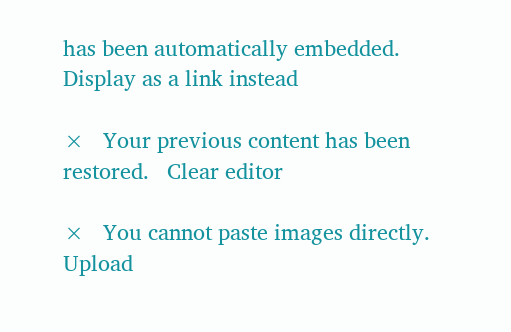has been automatically embedded.   Display as a link instead

×   Your previous content has been restored.   Clear editor

×   You cannot paste images directly. Upload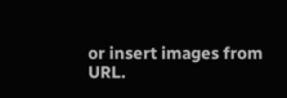or insert images from URL.